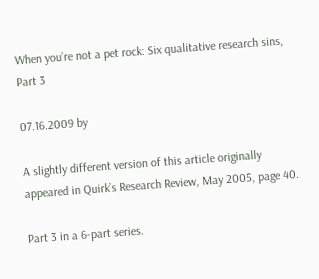When you’re not a pet rock: Six qualitative research sins, Part 3

07.16.2009 by

A slightly different version of this article originally appeared in Quirk’s Research Review, May 2005, page 40.

Part 3 in a 6-part series.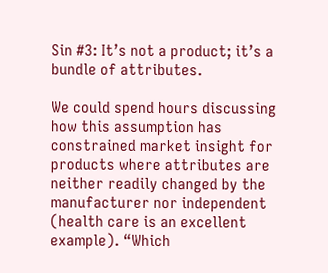Sin #3: It’s not a product; it’s a bundle of attributes.

We could spend hours discussing how this assumption has constrained market insight for products where attributes are neither readily changed by the manufacturer nor independent (health care is an excellent example). “Which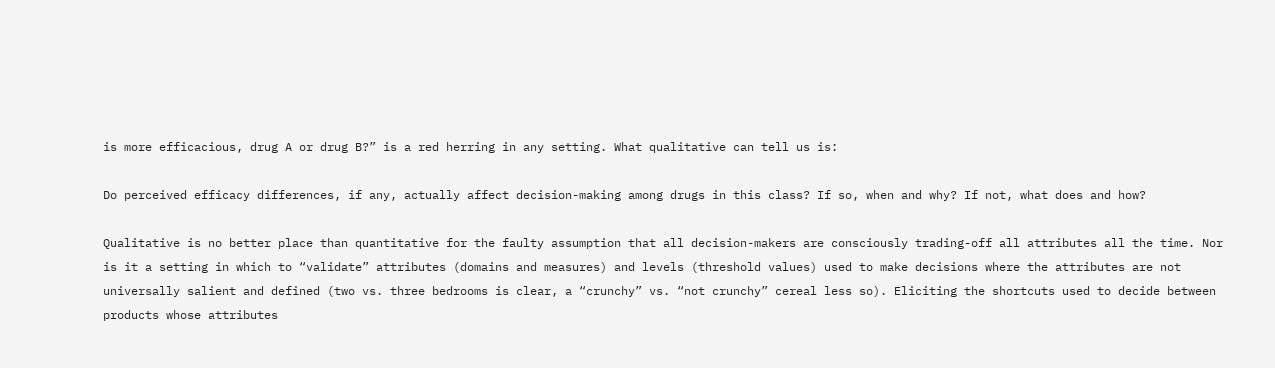is more efficacious, drug A or drug B?” is a red herring in any setting. What qualitative can tell us is:

Do perceived efficacy differences, if any, actually affect decision-making among drugs in this class? If so, when and why? If not, what does and how?

Qualitative is no better place than quantitative for the faulty assumption that all decision-makers are consciously trading-off all attributes all the time. Nor is it a setting in which to “validate” attributes (domains and measures) and levels (threshold values) used to make decisions where the attributes are not universally salient and defined (two vs. three bedrooms is clear, a “crunchy” vs. “not crunchy” cereal less so). Eliciting the shortcuts used to decide between products whose attributes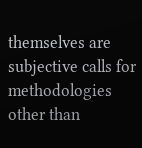themselves are subjective calls for methodologies other than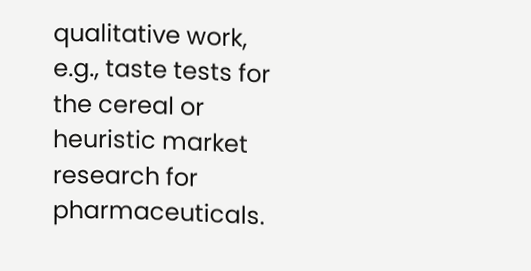qualitative work, e.g., taste tests for the cereal or heuristic market research for pharmaceuticals.